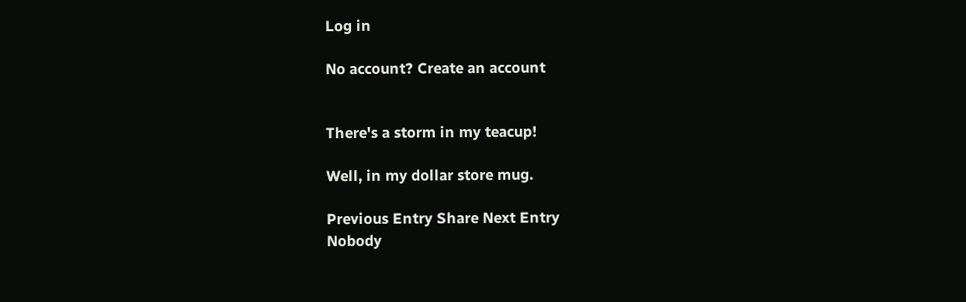Log in

No account? Create an account


There's a storm in my teacup!

Well, in my dollar store mug.

Previous Entry Share Next Entry
Nobody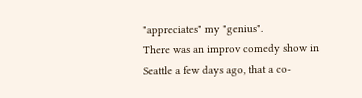"appreciates" my "genius".
There was an improv comedy show in Seattle a few days ago, that a co-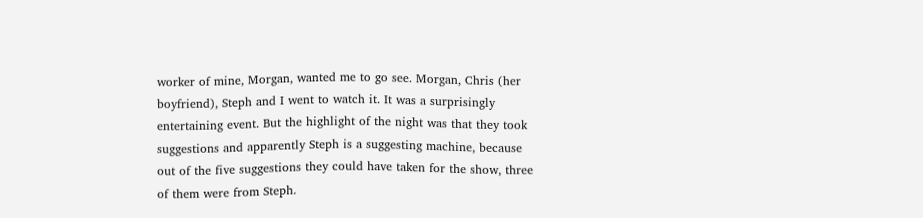worker of mine, Morgan, wanted me to go see. Morgan, Chris (her boyfriend), Steph and I went to watch it. It was a surprisingly entertaining event. But the highlight of the night was that they took suggestions and apparently Steph is a suggesting machine, because out of the five suggestions they could have taken for the show, three of them were from Steph.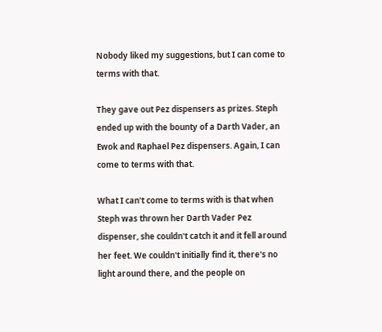Nobody liked my suggestions, but I can come to terms with that.

They gave out Pez dispensers as prizes. Steph ended up with the bounty of a Darth Vader, an Ewok and Raphael Pez dispensers. Again, I can come to terms with that.

What I can't come to terms with is that when Steph was thrown her Darth Vader Pez dispenser, she couldn't catch it and it fell around her feet. We couldn't initially find it, there's no light around there, and the people on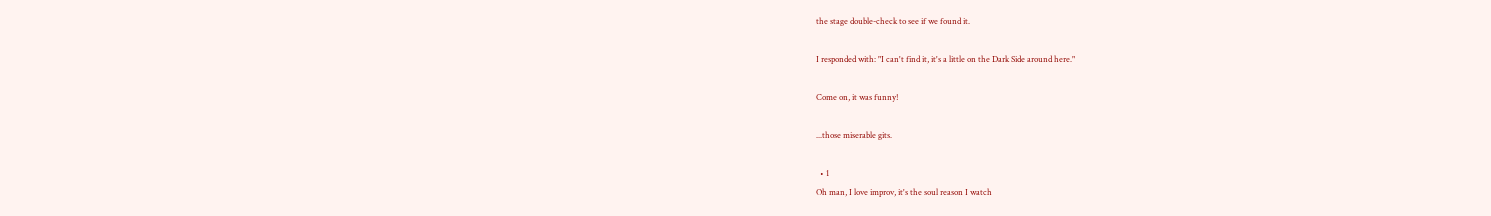the stage double-check to see if we found it.

I responded with: "I can't find it, it's a little on the Dark Side around here."

Come on, it was funny!

...those miserable gits.

  • 1
Oh man, I love improv, it's the soul reason I watch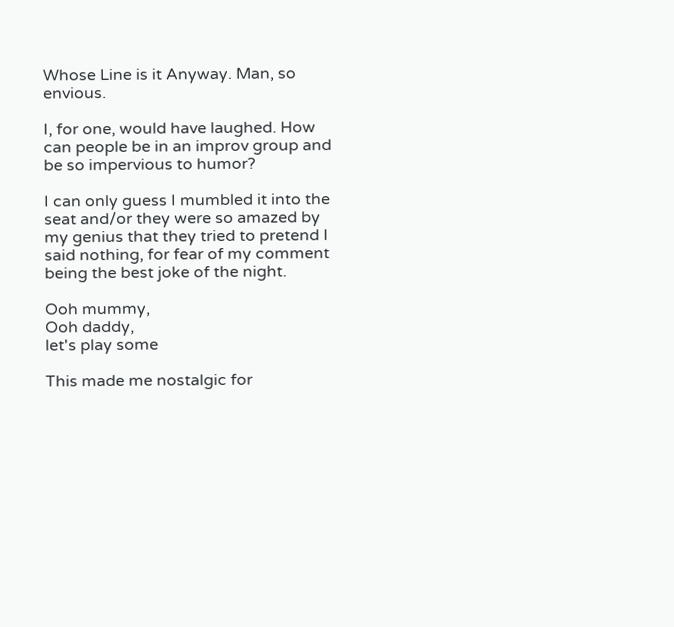Whose Line is it Anyway. Man, so envious.

I, for one, would have laughed. How can people be in an improv group and be so impervious to humor?

I can only guess I mumbled it into the seat and/or they were so amazed by my genius that they tried to pretend I said nothing, for fear of my comment being the best joke of the night.

Ooh mummy,
Ooh daddy,
let's play some

This made me nostalgic for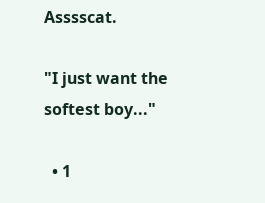Asssscat.

"I just want the softest boy..."

  • 1